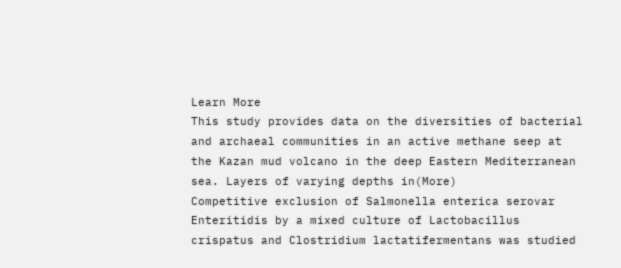Learn More
This study provides data on the diversities of bacterial and archaeal communities in an active methane seep at the Kazan mud volcano in the deep Eastern Mediterranean sea. Layers of varying depths in(More)
Competitive exclusion of Salmonella enterica serovar Enteritidis by a mixed culture of Lactobacillus crispatus and Clostridium lactatifermentans was studied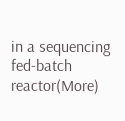in a sequencing fed-batch reactor(More)